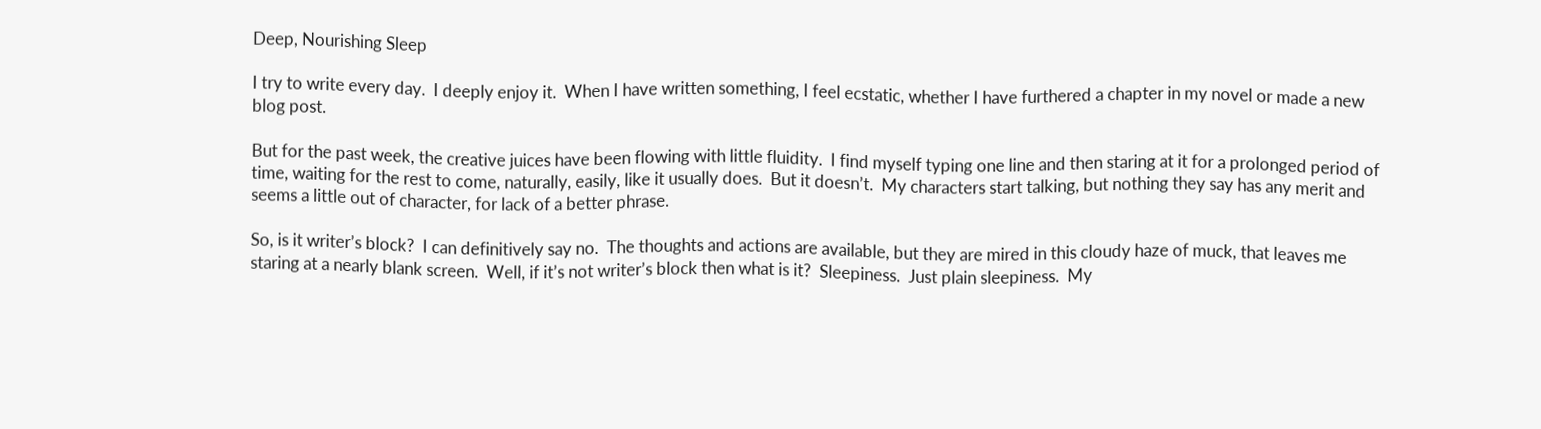Deep, Nourishing Sleep

I try to write every day.  I deeply enjoy it.  When I have written something, I feel ecstatic, whether I have furthered a chapter in my novel or made a new blog post.

But for the past week, the creative juices have been flowing with little fluidity.  I find myself typing one line and then staring at it for a prolonged period of time, waiting for the rest to come, naturally, easily, like it usually does.  But it doesn’t.  My characters start talking, but nothing they say has any merit and seems a little out of character, for lack of a better phrase.

So, is it writer’s block?  I can definitively say no.  The thoughts and actions are available, but they are mired in this cloudy haze of muck, that leaves me staring at a nearly blank screen.  Well, if it’s not writer’s block then what is it?  Sleepiness.  Just plain sleepiness.  My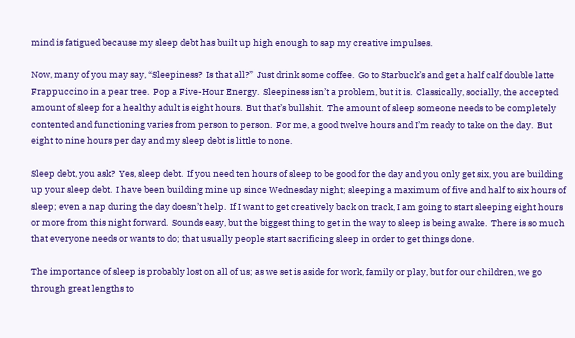mind is fatigued because my sleep debt has built up high enough to sap my creative impulses.

Now, many of you may say, “Sleepiness?  Is that all?”  Just drink some coffee.  Go to Starbuck’s and get a half calf double latte Frappuccino in a pear tree.  Pop a Five-Hour Energy.  Sleepiness isn’t a problem, but it is.  Classically, socially, the accepted amount of sleep for a healthy adult is eight hours.  But that’s bullshit.  The amount of sleep someone needs to be completely contented and functioning varies from person to person.  For me, a good twelve hours and I’m ready to take on the day.  But eight to nine hours per day and my sleep debt is little to none.

Sleep debt, you ask?  Yes, sleep debt.  If you need ten hours of sleep to be good for the day and you only get six, you are building up your sleep debt.  I have been building mine up since Wednesday night; sleeping a maximum of five and half to six hours of sleep; even a nap during the day doesn’t help.  If I want to get creatively back on track, I am going to start sleeping eight hours or more from this night forward.  Sounds easy, but the biggest thing to get in the way to sleep is being awake.  There is so much that everyone needs or wants to do; that usually people start sacrificing sleep in order to get things done.

The importance of sleep is probably lost on all of us; as we set is aside for work, family or play, but for our children, we go through great lengths to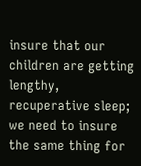insure that our children are getting lengthy, recuperative sleep; we need to insure the same thing for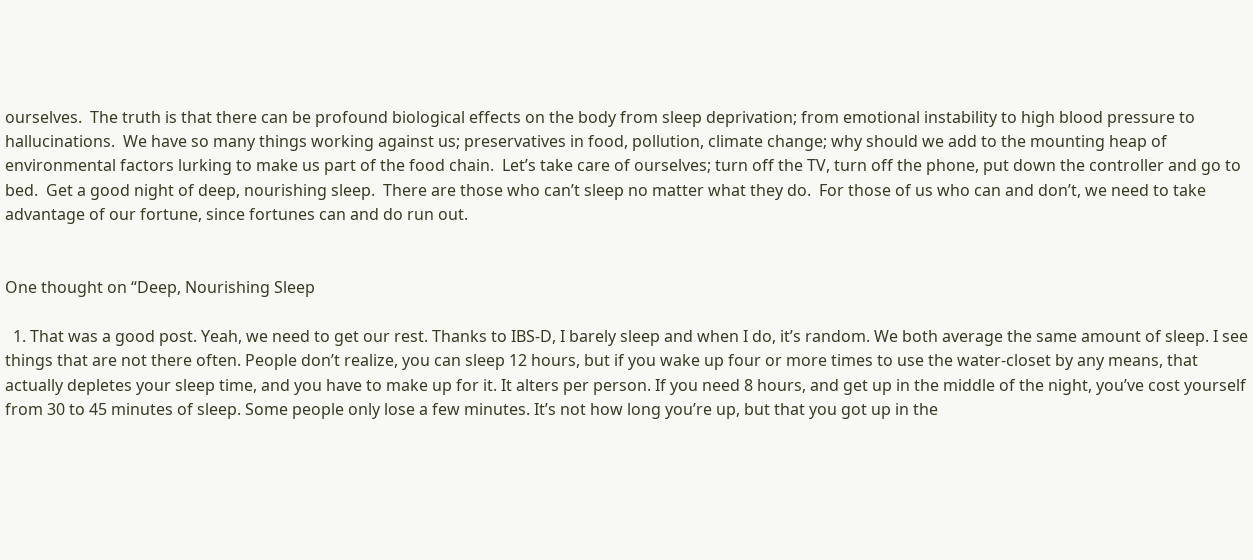ourselves.  The truth is that there can be profound biological effects on the body from sleep deprivation; from emotional instability to high blood pressure to hallucinations.  We have so many things working against us; preservatives in food, pollution, climate change; why should we add to the mounting heap of environmental factors lurking to make us part of the food chain.  Let’s take care of ourselves; turn off the TV, turn off the phone, put down the controller and go to bed.  Get a good night of deep, nourishing sleep.  There are those who can’t sleep no matter what they do.  For those of us who can and don’t, we need to take advantage of our fortune, since fortunes can and do run out.


One thought on “Deep, Nourishing Sleep

  1. That was a good post. Yeah, we need to get our rest. Thanks to IBS-D, I barely sleep and when I do, it’s random. We both average the same amount of sleep. I see things that are not there often. People don’t realize, you can sleep 12 hours, but if you wake up four or more times to use the water-closet by any means, that actually depletes your sleep time, and you have to make up for it. It alters per person. If you need 8 hours, and get up in the middle of the night, you’ve cost yourself from 30 to 45 minutes of sleep. Some people only lose a few minutes. It’s not how long you’re up, but that you got up in the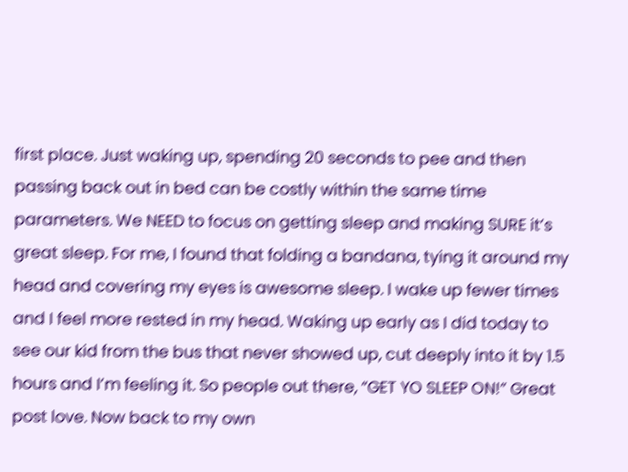first place. Just waking up, spending 20 seconds to pee and then passing back out in bed can be costly within the same time parameters. We NEED to focus on getting sleep and making SURE it’s great sleep. For me, I found that folding a bandana, tying it around my head and covering my eyes is awesome sleep. I wake up fewer times and I feel more rested in my head. Waking up early as I did today to see our kid from the bus that never showed up, cut deeply into it by 1.5 hours and I’m feeling it. So people out there, “GET YO SLEEP ON!” Great post love. Now back to my own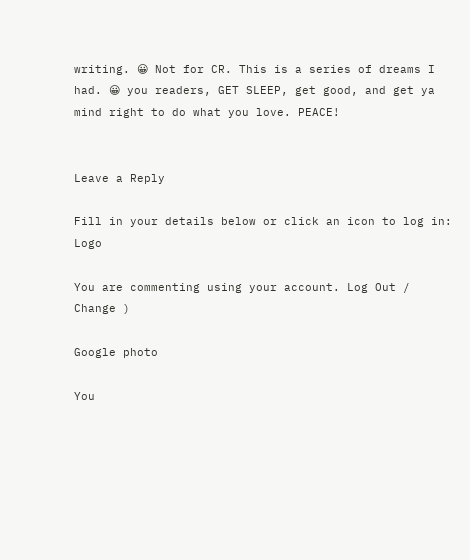writing. 😀 Not for CR. This is a series of dreams I had. 😀 you readers, GET SLEEP, get good, and get ya mind right to do what you love. PEACE!


Leave a Reply

Fill in your details below or click an icon to log in: Logo

You are commenting using your account. Log Out /  Change )

Google photo

You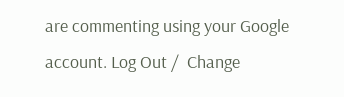are commenting using your Google account. Log Out /  Change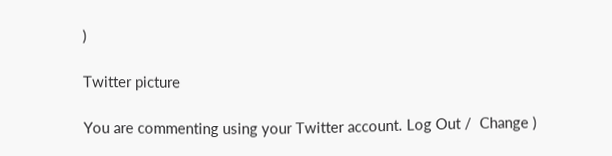)

Twitter picture

You are commenting using your Twitter account. Log Out /  Change )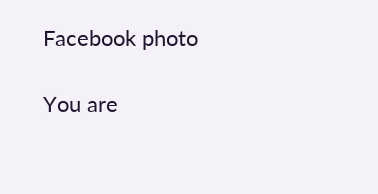Facebook photo

You are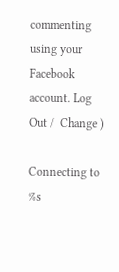commenting using your Facebook account. Log Out /  Change )

Connecting to %s